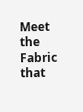Meet the Fabric that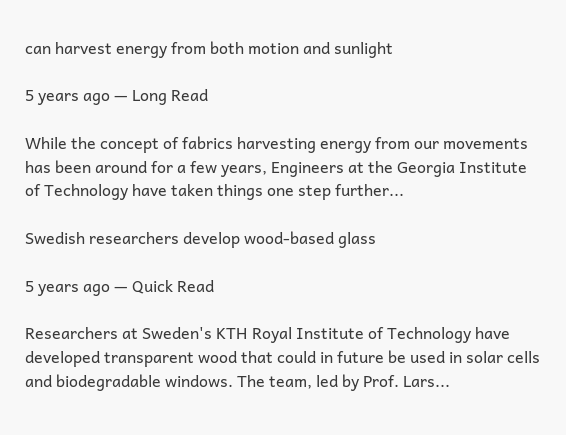can harvest energy from both motion and sunlight

5 years ago — Long Read

While the concept of fabrics harvesting energy from our movements has been around for a few years, Engineers at the Georgia Institute of Technology have taken things one step further...

Swedish researchers develop wood-based glass

5 years ago — Quick Read

Researchers at Sweden's KTH Royal Institute of Technology have developed transparent wood that could in future be used in solar cells and biodegradable windows. The team, led by Prof. Lars...